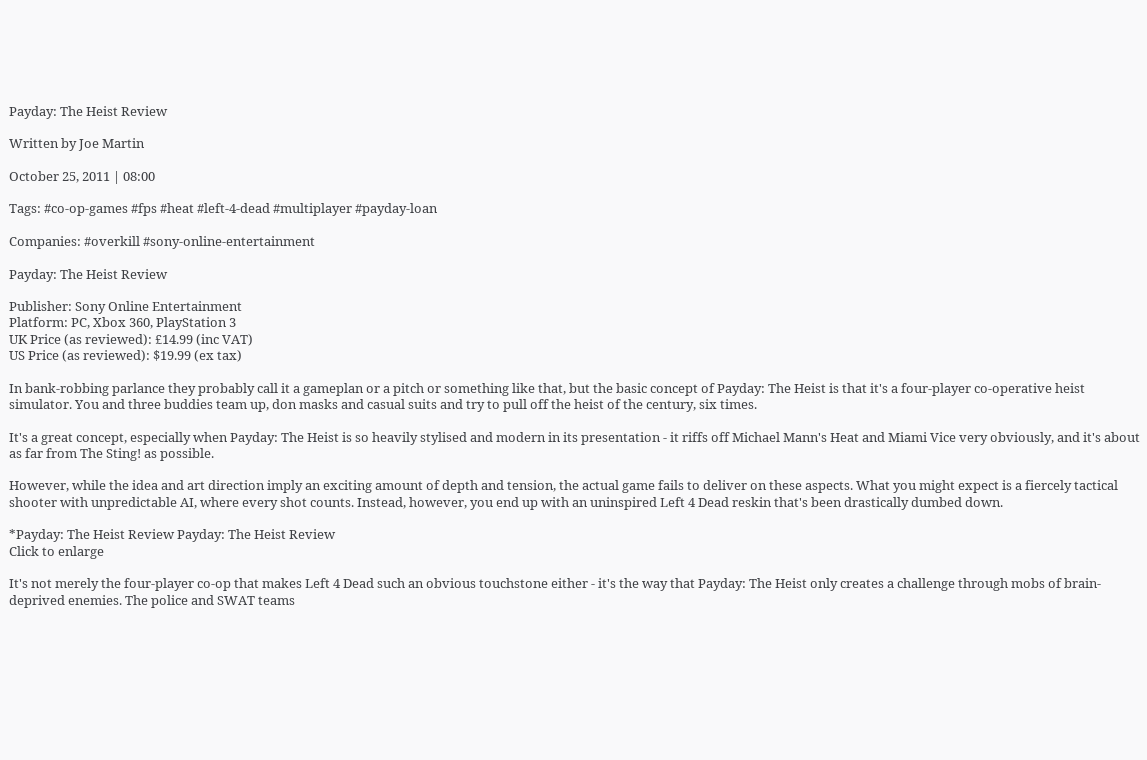Payday: The Heist Review

Written by Joe Martin

October 25, 2011 | 08:00

Tags: #co-op-games #fps #heat #left-4-dead #multiplayer #payday-loan

Companies: #overkill #sony-online-entertainment

Payday: The Heist Review

Publisher: Sony Online Entertainment
Platform: PC, Xbox 360, PlayStation 3
UK Price (as reviewed): £14.99 (inc VAT)
US Price (as reviewed): $19.99 (ex tax)

In bank-robbing parlance they probably call it a gameplan or a pitch or something like that, but the basic concept of Payday: The Heist is that it's a four-player co-operative heist simulator. You and three buddies team up, don masks and casual suits and try to pull off the heist of the century, six times.

It's a great concept, especially when Payday: The Heist is so heavily stylised and modern in its presentation - it riffs off Michael Mann's Heat and Miami Vice very obviously, and it's about as far from The Sting! as possible.

However, while the idea and art direction imply an exciting amount of depth and tension, the actual game fails to deliver on these aspects. What you might expect is a fiercely tactical shooter with unpredictable AI, where every shot counts. Instead, however, you end up with an uninspired Left 4 Dead reskin that's been drastically dumbed down.

*Payday: The Heist Review Payday: The Heist Review
Click to enlarge

It's not merely the four-player co-op that makes Left 4 Dead such an obvious touchstone either - it's the way that Payday: The Heist only creates a challenge through mobs of brain-deprived enemies. The police and SWAT teams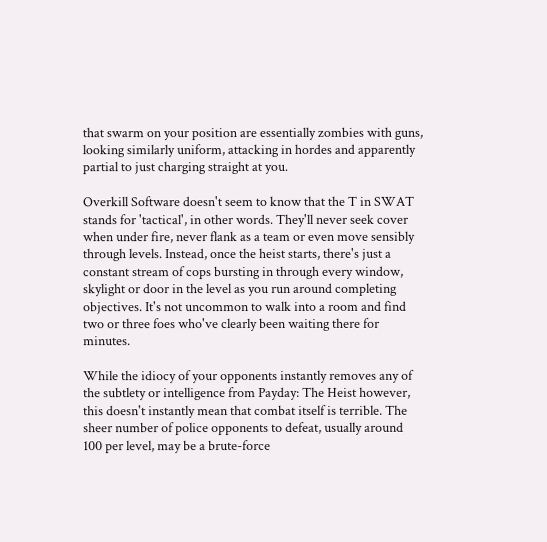that swarm on your position are essentially zombies with guns, looking similarly uniform, attacking in hordes and apparently partial to just charging straight at you.

Overkill Software doesn't seem to know that the T in SWAT stands for 'tactical', in other words. They'll never seek cover when under fire, never flank as a team or even move sensibly through levels. Instead, once the heist starts, there's just a constant stream of cops bursting in through every window, skylight or door in the level as you run around completing objectives. It's not uncommon to walk into a room and find two or three foes who've clearly been waiting there for minutes.

While the idiocy of your opponents instantly removes any of the subtlety or intelligence from Payday: The Heist however, this doesn't instantly mean that combat itself is terrible. The sheer number of police opponents to defeat, usually around 100 per level, may be a brute-force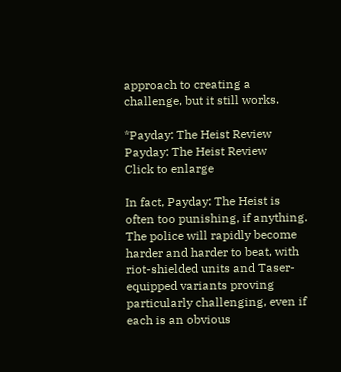approach to creating a challenge, but it still works.

*Payday: The Heist Review Payday: The Heist Review
Click to enlarge

In fact, Payday: The Heist is often too punishing, if anything. The police will rapidly become harder and harder to beat, with riot-shielded units and Taser-equipped variants proving particularly challenging, even if each is an obvious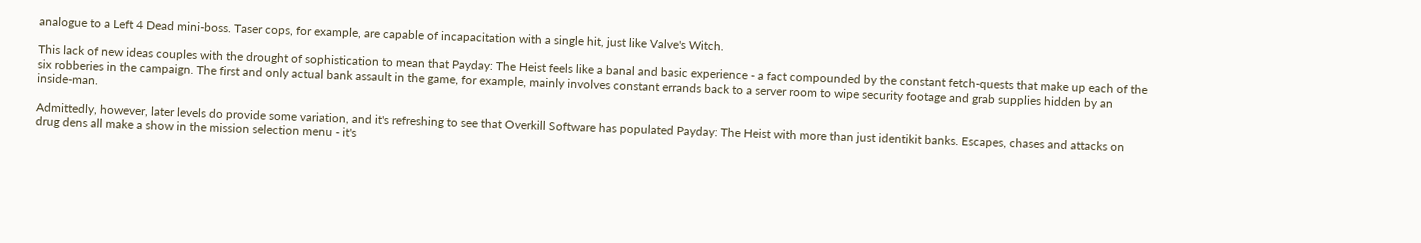analogue to a Left 4 Dead mini-boss. Taser cops, for example, are capable of incapacitation with a single hit, just like Valve's Witch.

This lack of new ideas couples with the drought of sophistication to mean that Payday: The Heist feels like a banal and basic experience - a fact compounded by the constant fetch-quests that make up each of the six robberies in the campaign. The first and only actual bank assault in the game, for example, mainly involves constant errands back to a server room to wipe security footage and grab supplies hidden by an inside-man.

Admittedly, however, later levels do provide some variation, and it's refreshing to see that Overkill Software has populated Payday: The Heist with more than just identikit banks. Escapes, chases and attacks on drug dens all make a show in the mission selection menu - it's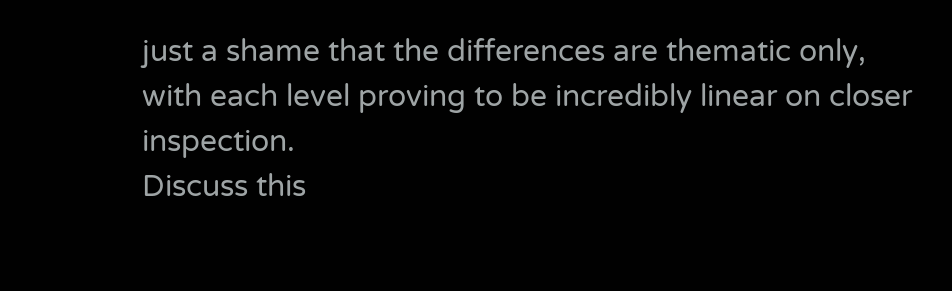just a shame that the differences are thematic only, with each level proving to be incredibly linear on closer inspection.
Discuss this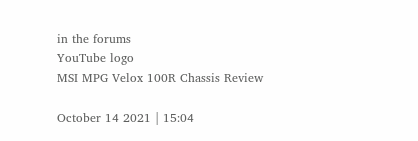in the forums
YouTube logo
MSI MPG Velox 100R Chassis Review

October 14 2021 | 15:04